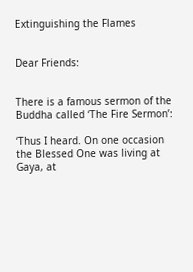Extinguishing the Flames


Dear Friends:


There is a famous sermon of the Buddha called ‘The Fire Sermon’:

‘Thus I heard. On one occasion the Blessed One was living at Gaya, at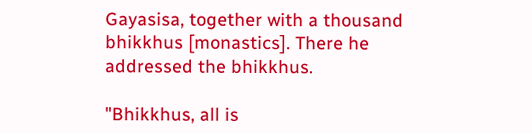Gayasisa, together with a thousand bhikkhus [monastics]. There he addressed the bhikkhus.

"Bhikkhus, all is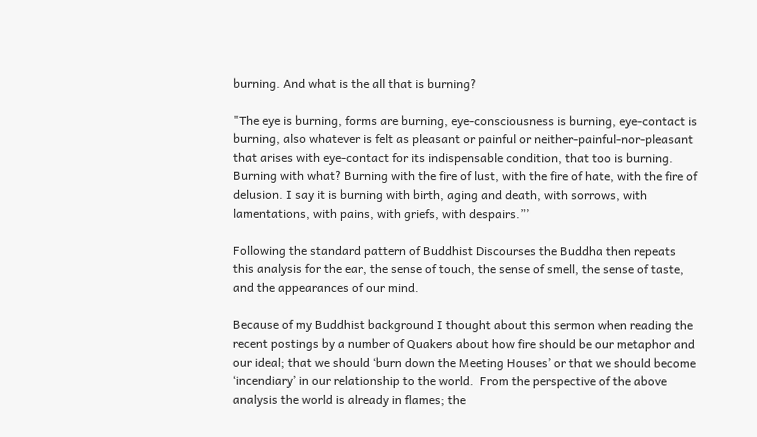burning. And what is the all that is burning?

"The eye is burning, forms are burning, eye-consciousness is burning, eye-contact is burning, also whatever is felt as pleasant or painful or neither-painful-nor-pleasant that arises with eye-contact for its indispensable condition, that too is burning. Burning with what? Burning with the fire of lust, with the fire of hate, with the fire of delusion. I say it is burning with birth, aging and death, with sorrows, with lamentations, with pains, with griefs, with despairs.”’

Following the standard pattern of Buddhist Discourses the Buddha then repeats this analysis for the ear, the sense of touch, the sense of smell, the sense of taste, and the appearances of our mind.

Because of my Buddhist background I thought about this sermon when reading the recent postings by a number of Quakers about how fire should be our metaphor and our ideal; that we should ‘burn down the Meeting Houses’ or that we should become ‘incendiary’ in our relationship to the world.  From the perspective of the above analysis the world is already in flames; the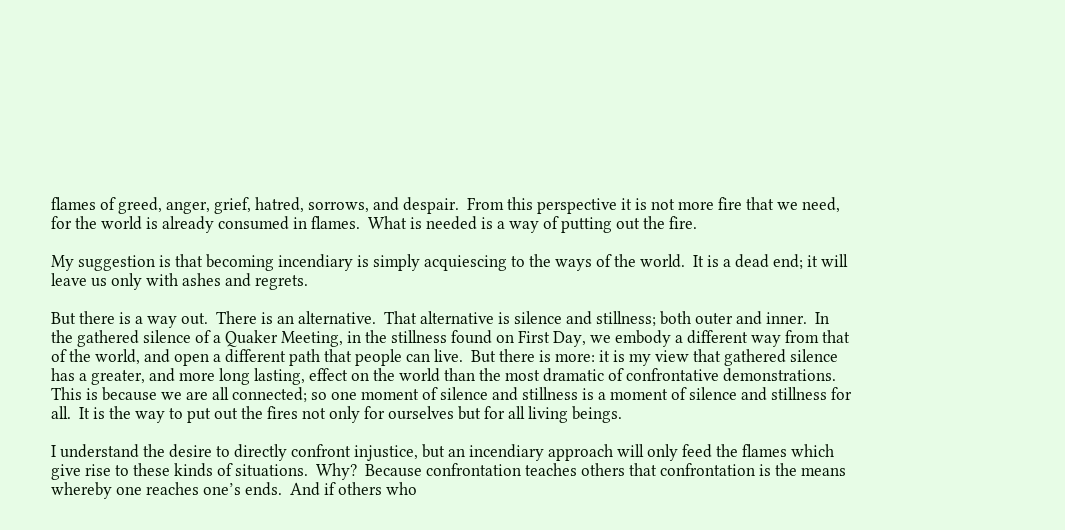flames of greed, anger, grief, hatred, sorrows, and despair.  From this perspective it is not more fire that we need, for the world is already consumed in flames.  What is needed is a way of putting out the fire.

My suggestion is that becoming incendiary is simply acquiescing to the ways of the world.  It is a dead end; it will leave us only with ashes and regrets.

But there is a way out.  There is an alternative.  That alternative is silence and stillness; both outer and inner.  In the gathered silence of a Quaker Meeting, in the stillness found on First Day, we embody a different way from that of the world, and open a different path that people can live.  But there is more: it is my view that gathered silence has a greater, and more long lasting, effect on the world than the most dramatic of confrontative demonstrations.  This is because we are all connected; so one moment of silence and stillness is a moment of silence and stillness for all.  It is the way to put out the fires not only for ourselves but for all living beings.

I understand the desire to directly confront injustice, but an incendiary approach will only feed the flames which give rise to these kinds of situations.  Why?  Because confrontation teaches others that confrontation is the means whereby one reaches one’s ends.  And if others who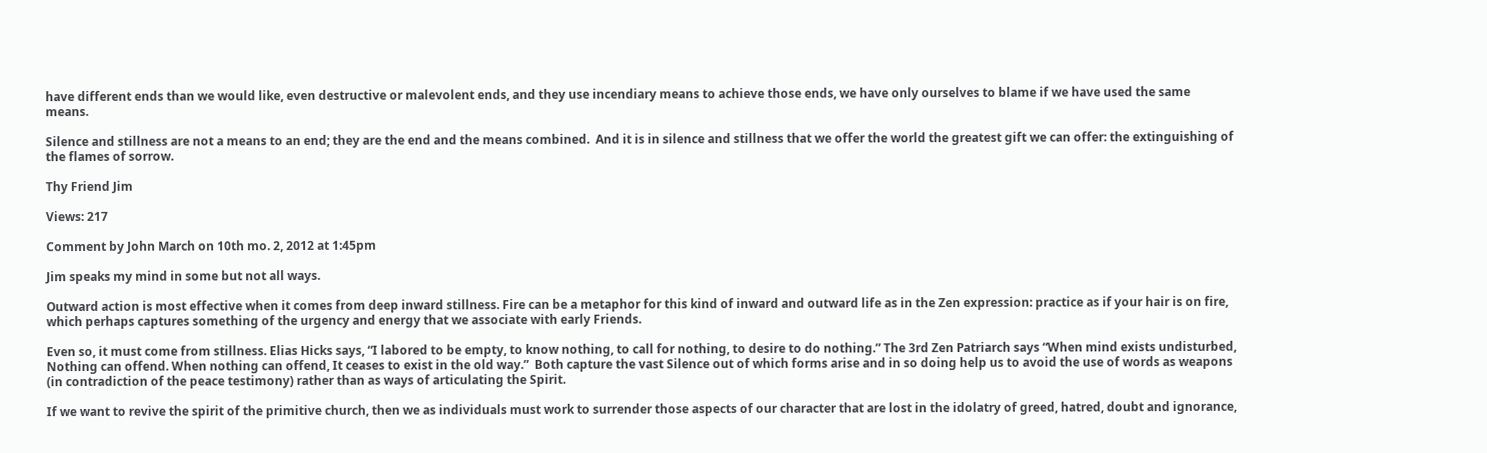have different ends than we would like, even destructive or malevolent ends, and they use incendiary means to achieve those ends, we have only ourselves to blame if we have used the same means.

Silence and stillness are not a means to an end; they are the end and the means combined.  And it is in silence and stillness that we offer the world the greatest gift we can offer: the extinguishing of the flames of sorrow.

Thy Friend Jim

Views: 217

Comment by John March on 10th mo. 2, 2012 at 1:45pm

Jim speaks my mind in some but not all ways.

Outward action is most effective when it comes from deep inward stillness. Fire can be a metaphor for this kind of inward and outward life as in the Zen expression: practice as if your hair is on fire, which perhaps captures something of the urgency and energy that we associate with early Friends.

Even so, it must come from stillness. Elias Hicks says, “I labored to be empty, to know nothing, to call for nothing, to desire to do nothing.” The 3rd Zen Patriarch says “When mind exists undisturbed, Nothing can offend. When nothing can offend, It ceases to exist in the old way.”  Both capture the vast Silence out of which forms arise and in so doing help us to avoid the use of words as weapons (in contradiction of the peace testimony) rather than as ways of articulating the Spirit.

If we want to revive the spirit of the primitive church, then we as individuals must work to surrender those aspects of our character that are lost in the idolatry of greed, hatred, doubt and ignorance,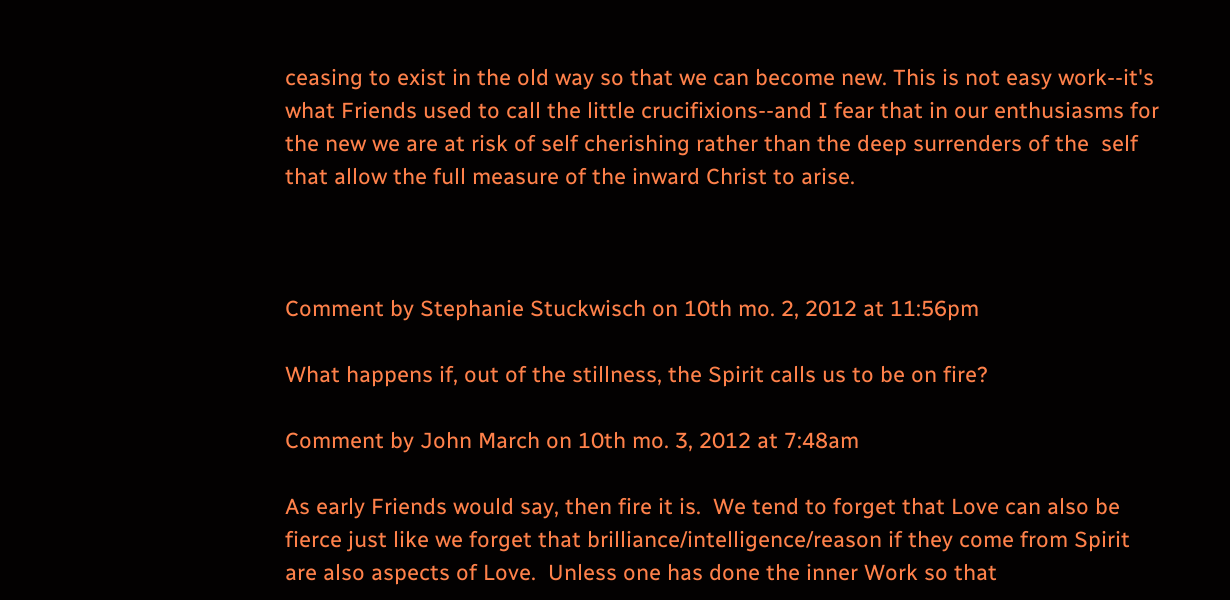ceasing to exist in the old way so that we can become new. This is not easy work--it's what Friends used to call the little crucifixions--and I fear that in our enthusiasms for the new we are at risk of self cherishing rather than the deep surrenders of the  self that allow the full measure of the inward Christ to arise.



Comment by Stephanie Stuckwisch on 10th mo. 2, 2012 at 11:56pm

What happens if, out of the stillness, the Spirit calls us to be on fire?

Comment by John March on 10th mo. 3, 2012 at 7:48am

As early Friends would say, then fire it is.  We tend to forget that Love can also be fierce just like we forget that brilliance/intelligence/reason if they come from Spirit are also aspects of Love.  Unless one has done the inner Work so that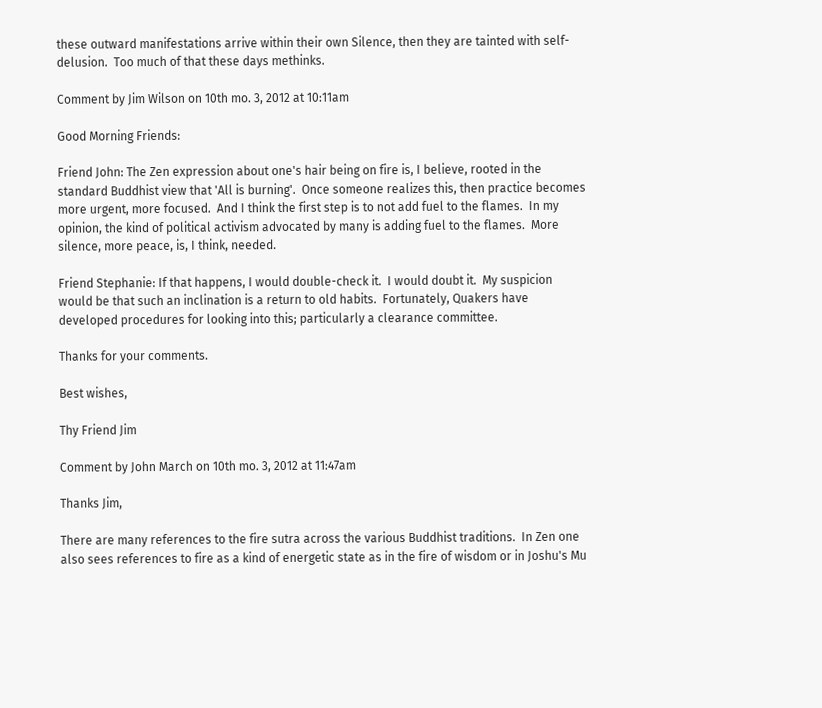these outward manifestations arrive within their own Silence, then they are tainted with self-delusion.  Too much of that these days methinks.

Comment by Jim Wilson on 10th mo. 3, 2012 at 10:11am

Good Morning Friends:

Friend John: The Zen expression about one's hair being on fire is, I believe, rooted in the standard Buddhist view that 'All is burning'.  Once someone realizes this, then practice becomes more urgent, more focused.  And I think the first step is to not add fuel to the flames.  In my opinion, the kind of political activism advocated by many is adding fuel to the flames.  More silence, more peace, is, I think, needed.

Friend Stephanie: If that happens, I would double-check it.  I would doubt it.  My suspicion would be that such an inclination is a return to old habits.  Fortunately, Quakers have developed procedures for looking into this; particularly a clearance committee.

Thanks for your comments.

Best wishes,

Thy Friend Jim

Comment by John March on 10th mo. 3, 2012 at 11:47am

Thanks Jim,

There are many references to the fire sutra across the various Buddhist traditions.  In Zen one also sees references to fire as a kind of energetic state as in the fire of wisdom or in Joshu's Mu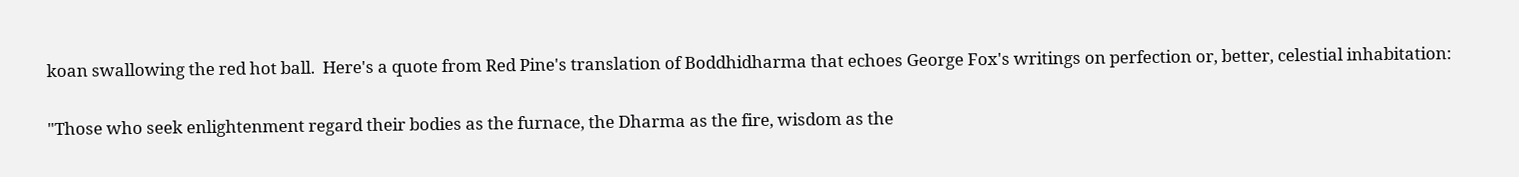koan swallowing the red hot ball.  Here's a quote from Red Pine's translation of Boddhidharma that echoes George Fox's writings on perfection or, better, celestial inhabitation:

"Those who seek enlightenment regard their bodies as the furnace, the Dharma as the fire, wisdom as the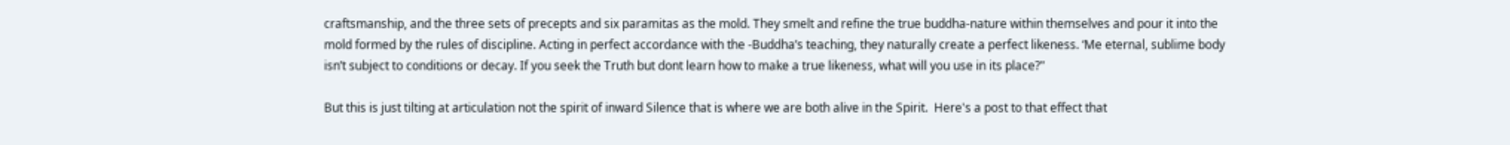craftsmanship, and the three sets of precepts and six paramitas as the mold. They smelt and refine the true buddha-nature within themselves and pour it into the mold formed by the rules of discipline. Acting in perfect accordance with the -Buddha’s teaching, they naturally create a perfect likeness. ‘Me eternal, sublime body isn’t subject to conditions or decay. If you seek the Truth but dont learn how to make a true likeness, what will you use in its place?"

But this is just tilting at articulation not the spirit of inward Silence that is where we are both alive in the Spirit.  Here's a post to that effect that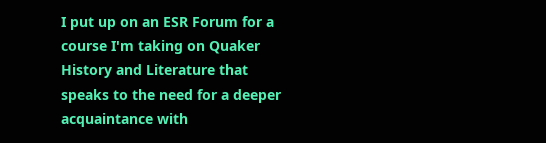I put up on an ESR Forum for a course I'm taking on Quaker History and Literature that speaks to the need for a deeper acquaintance with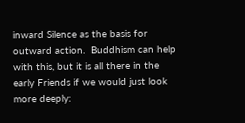inward Silence as the basis for outward action.  Buddhism can help with this, but it is all there in the early Friends if we would just look more deeply: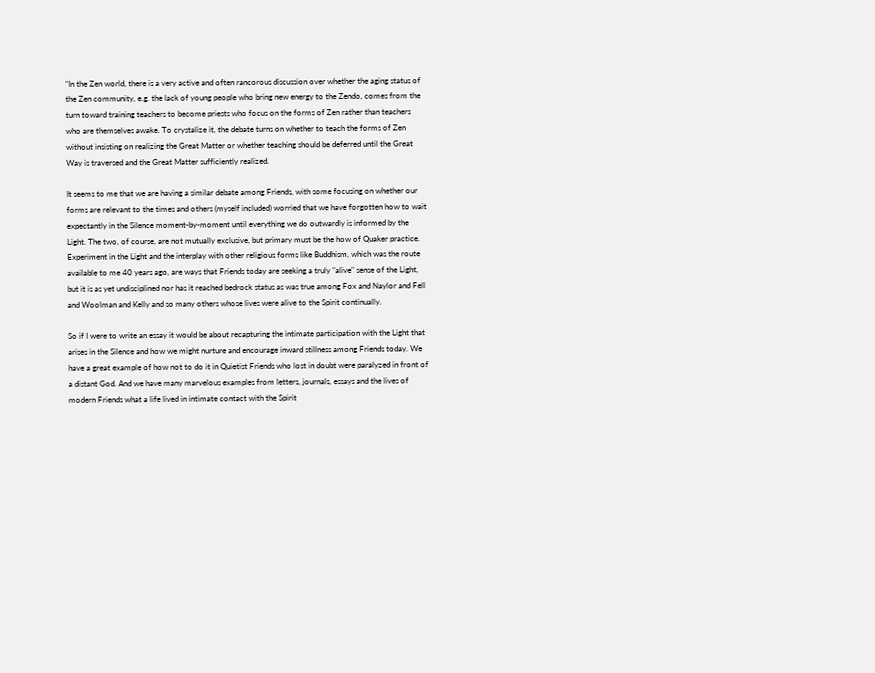"In the Zen world, there is a very active and often rancorous discussion over whether the aging status of the Zen community, e.g. the lack of young people who bring new energy to the Zendo, comes from the turn toward training teachers to become priests who focus on the forms of Zen rather than teachers who are themselves awake. To crystalize it, the debate turns on whether to teach the forms of Zen without insisting on realizing the Great Matter or whether teaching should be deferred until the Great Way is traversed and the Great Matter sufficiently realized.

It seems to me that we are having a similar debate among Friends, with some focusing on whether our forms are relevant to the times and others (myself included) worried that we have forgotten how to wait expectantly in the Silence moment-by-moment until everything we do outwardly is informed by the Light. The two, of course, are not mutually exclusive, but primary must be the how of Quaker practice. Experiment in the Light and the interplay with other religious forms like Buddhism, which was the route available to me 40 years ago, are ways that Friends today are seeking a truly "alive" sense of the Light, but it is as yet undisciplined nor has it reached bedrock status as was true among Fox and Naylor and Fell and Woolman and Kelly and so many others whose lives were alive to the Spirit continually.

So if I were to write an essay it would be about recapturing the intimate participation with the Light that arises in the Silence and how we might nurture and encourage inward stillness among Friends today. We have a great example of how not to do it in Quietist Friends who lost in doubt were paralyzed in front of a distant God. And we have many marvelous examples from letters, journals, essays and the lives of modern Friends what a life lived in intimate contact with the Spirit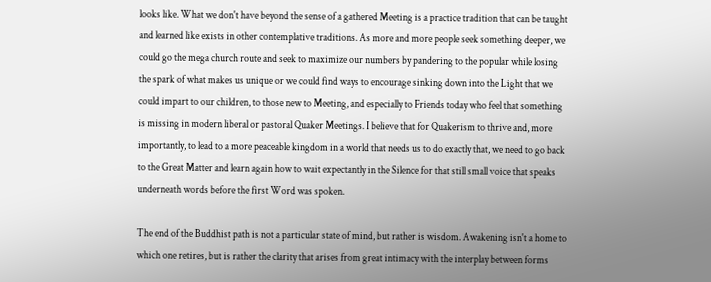looks like. What we don't have beyond the sense of a gathered Meeting is a practice tradition that can be taught and learned like exists in other contemplative traditions. As more and more people seek something deeper, we could go the mega church route and seek to maximize our numbers by pandering to the popular while losing the spark of what makes us unique or we could find ways to encourage sinking down into the Light that we could impart to our children, to those new to Meeting, and especially to Friends today who feel that something is missing in modern liberal or pastoral Quaker Meetings. I believe that for Quakerism to thrive and, more importantly, to lead to a more peaceable kingdom in a world that needs us to do exactly that, we need to go back to the Great Matter and learn again how to wait expectantly in the Silence for that still small voice that speaks underneath words before the first Word was spoken.

The end of the Buddhist path is not a particular state of mind, but rather is wisdom. Awakening isn't a home to which one retires, but is rather the clarity that arises from great intimacy with the interplay between forms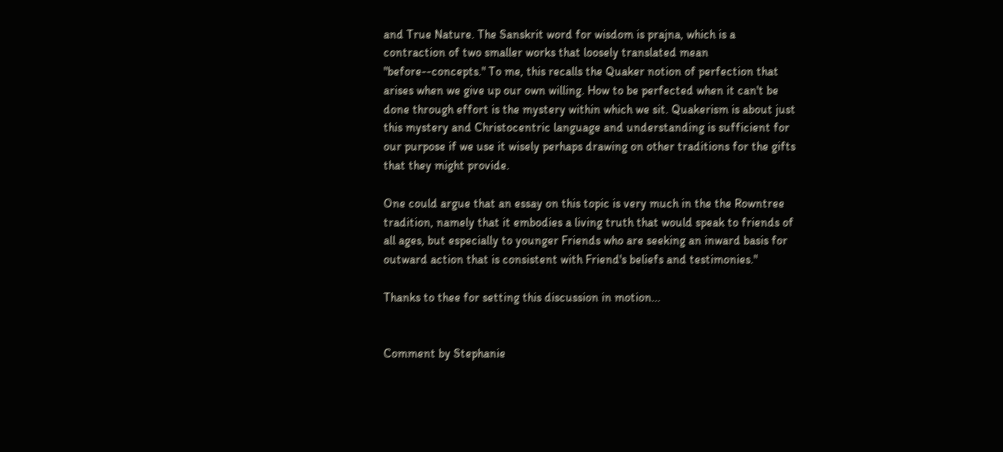and True Nature. The Sanskrit word for wisdom is prajna, which is a contraction of two smaller works that loosely translated mean "before--concepts." To me, this recalls the Quaker notion of perfection that arises when we give up our own willing. How to be perfected when it can't be done through effort is the mystery within which we sit. Quakerism is about just this mystery and Christocentric language and understanding is sufficient for our purpose if we use it wisely perhaps drawing on other traditions for the gifts that they might provide.

One could argue that an essay on this topic is very much in the the Rowntree tradition, namely that it embodies a living truth that would speak to friends of all ages, but especially to younger Friends who are seeking an inward basis for outward action that is consistent with Friend's beliefs and testimonies."

Thanks to thee for setting this discussion in motion...


Comment by Stephanie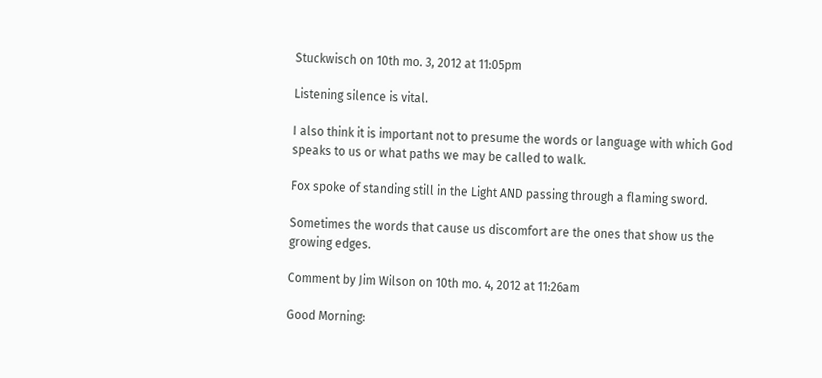Stuckwisch on 10th mo. 3, 2012 at 11:05pm

Listening silence is vital.

I also think it is important not to presume the words or language with which God speaks to us or what paths we may be called to walk.

Fox spoke of standing still in the Light AND passing through a flaming sword.

Sometimes the words that cause us discomfort are the ones that show us the growing edges.

Comment by Jim Wilson on 10th mo. 4, 2012 at 11:26am

Good Morning: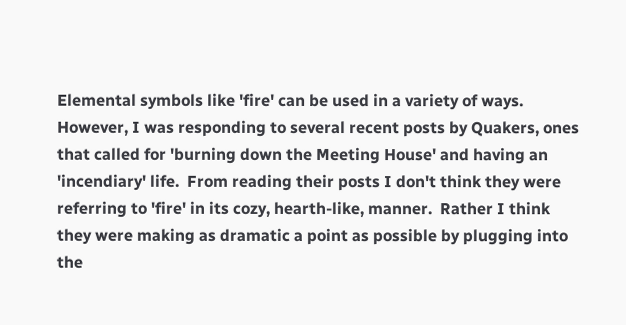Elemental symbols like 'fire' can be used in a variety of ways.  However, I was responding to several recent posts by Quakers, ones that called for 'burning down the Meeting House' and having an 'incendiary' life.  From reading their posts I don't think they were referring to 'fire' in its cozy, hearth-like, manner.  Rather I think they were making as dramatic a point as possible by plugging into the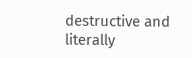destructive and literally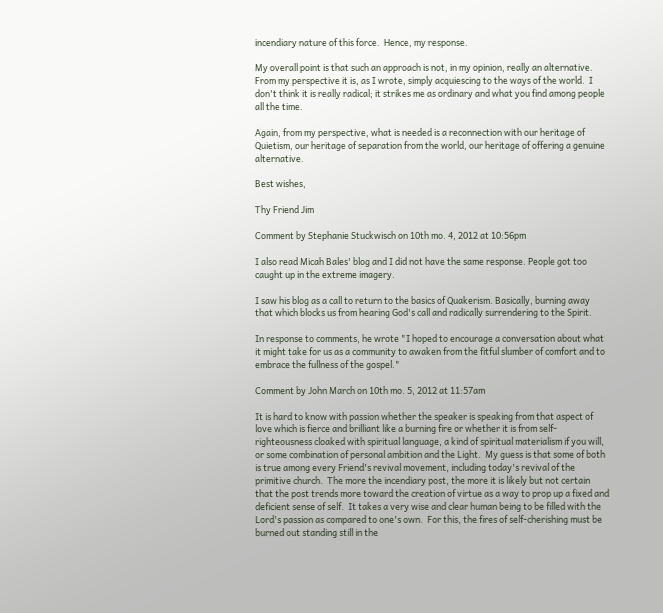incendiary nature of this force.  Hence, my response.

My overall point is that such an approach is not, in my opinion, really an alternative.  From my perspective it is, as I wrote, simply acquiescing to the ways of the world.  I don't think it is really radical; it strikes me as ordinary and what you find among people all the time.

Again, from my perspective, what is needed is a reconnection with our heritage of Quietism, our heritage of separation from the world, our heritage of offering a genuine alternative.

Best wishes,

Thy Friend Jim

Comment by Stephanie Stuckwisch on 10th mo. 4, 2012 at 10:56pm

I also read Micah Bales' blog and I did not have the same response. People got too caught up in the extreme imagery.

I saw his blog as a call to return to the basics of Quakerism. Basically, burning away that which blocks us from hearing God's call and radically surrendering to the Spirit.

In response to comments, he wrote "I hoped to encourage a conversation about what it might take for us as a community to awaken from the fitful slumber of comfort and to embrace the fullness of the gospel."

Comment by John March on 10th mo. 5, 2012 at 11:57am

It is hard to know with passion whether the speaker is speaking from that aspect of love which is fierce and brilliant like a burning fire or whether it is from self-righteousness cloaked with spiritual language, a kind of spiritual materialism if you will, or some combination of personal ambition and the Light.  My guess is that some of both is true among every Friend's revival movement, including today's revival of the primitive church.  The more the incendiary post, the more it is likely but not certain that the post trends more toward the creation of virtue as a way to prop up a fixed and deficient sense of self.  It takes a very wise and clear human being to be filled with the Lord's passion as compared to one's own.  For this, the fires of self-cherishing must be burned out standing still in the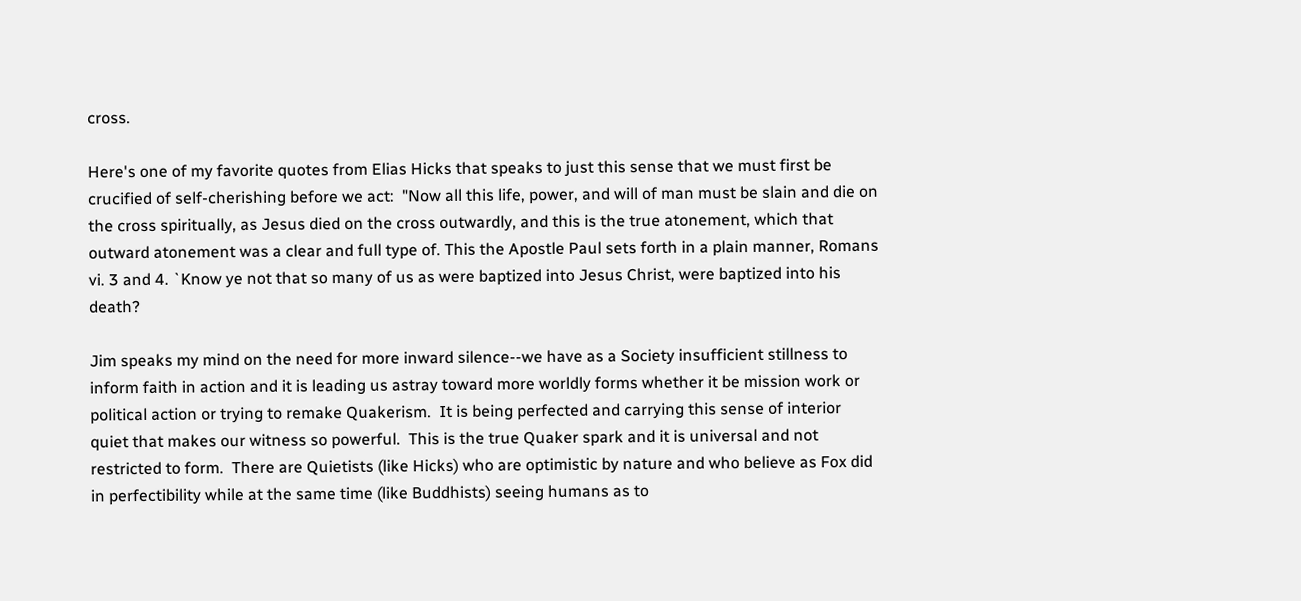cross.

Here's one of my favorite quotes from Elias Hicks that speaks to just this sense that we must first be crucified of self-cherishing before we act:  "Now all this life, power, and will of man must be slain and die on the cross spiritually, as Jesus died on the cross outwardly, and this is the true atonement, which that outward atonement was a clear and full type of. This the Apostle Paul sets forth in a plain manner, Romans vi. 3 and 4. `Know ye not that so many of us as were baptized into Jesus Christ, were baptized into his death?

Jim speaks my mind on the need for more inward silence--we have as a Society insufficient stillness to inform faith in action and it is leading us astray toward more worldly forms whether it be mission work or political action or trying to remake Quakerism.  It is being perfected and carrying this sense of interior quiet that makes our witness so powerful.  This is the true Quaker spark and it is universal and not restricted to form.  There are Quietists (like Hicks) who are optimistic by nature and who believe as Fox did in perfectibility while at the same time (like Buddhists) seeing humans as to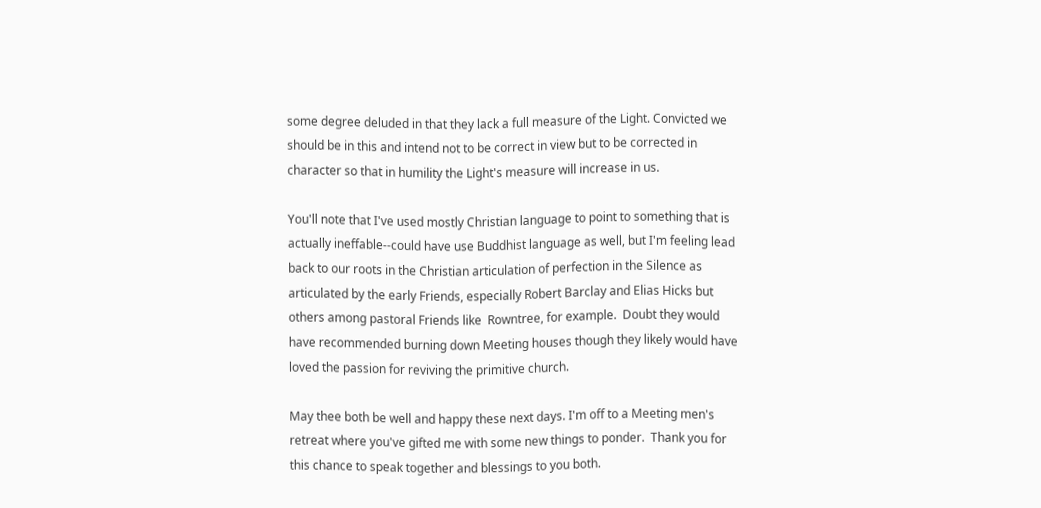some degree deluded in that they lack a full measure of the Light. Convicted we should be in this and intend not to be correct in view but to be corrected in character so that in humility the Light's measure will increase in us.

You'll note that I've used mostly Christian language to point to something that is actually ineffable--could have use Buddhist language as well, but I'm feeling lead back to our roots in the Christian articulation of perfection in the Silence as articulated by the early Friends, especially Robert Barclay and Elias Hicks but others among pastoral Friends like  Rowntree, for example.  Doubt they would have recommended burning down Meeting houses though they likely would have loved the passion for reviving the primitive church.

May thee both be well and happy these next days. I'm off to a Meeting men's retreat where you've gifted me with some new things to ponder.  Thank you for this chance to speak together and blessings to you both.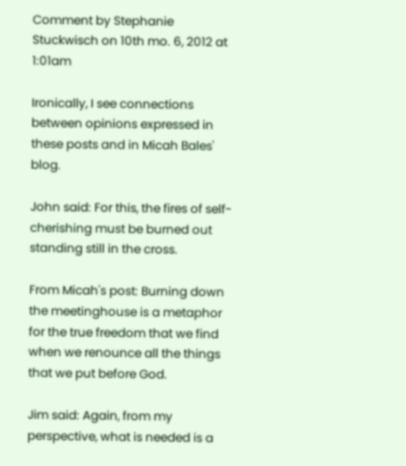Comment by Stephanie Stuckwisch on 10th mo. 6, 2012 at 1:01am

Ironically, I see connections between opinions expressed in these posts and in Micah Bales' blog.

John said: For this, the fires of self-cherishing must be burned out standing still in the cross.

From Micah's post: Burning down the meetinghouse is a metaphor for the true freedom that we find when we renounce all the things that we put before God.

Jim said: Again, from my perspective, what is needed is a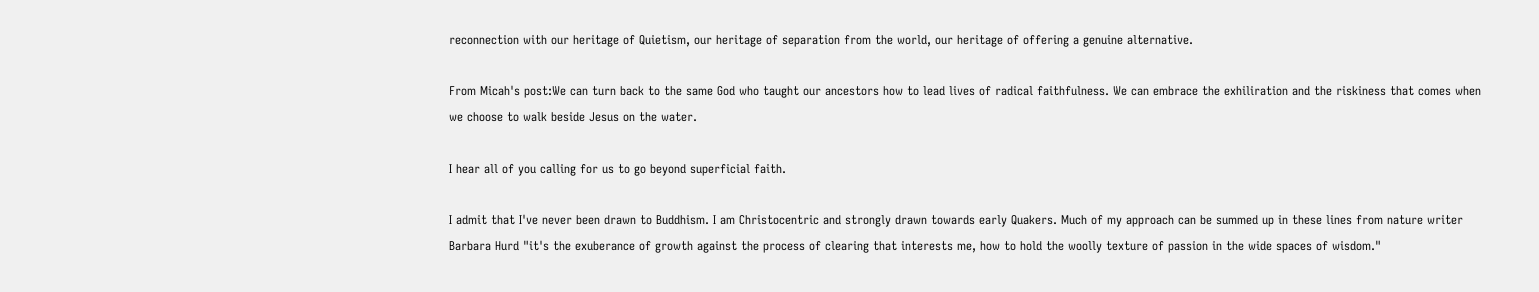reconnection with our heritage of Quietism, our heritage of separation from the world, our heritage of offering a genuine alternative.

From Micah's post:We can turn back to the same God who taught our ancestors how to lead lives of radical faithfulness. We can embrace the exhiliration and the riskiness that comes when we choose to walk beside Jesus on the water.

I hear all of you calling for us to go beyond superficial faith.

I admit that I've never been drawn to Buddhism. I am Christocentric and strongly drawn towards early Quakers. Much of my approach can be summed up in these lines from nature writer Barbara Hurd "it's the exuberance of growth against the process of clearing that interests me, how to hold the woolly texture of passion in the wide spaces of wisdom."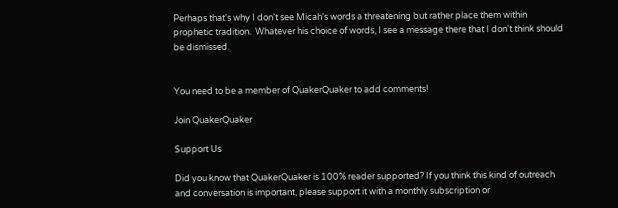Perhaps that's why I don't see Micah's words a threatening but rather place them within prophetic tradition.  Whatever his choice of words, I see a message there that I don't think should be dismissed.


You need to be a member of QuakerQuaker to add comments!

Join QuakerQuaker

Support Us

Did you know that QuakerQuaker is 100% reader supported? If you think this kind of outreach and conversation is important, please support it with a monthly subscription or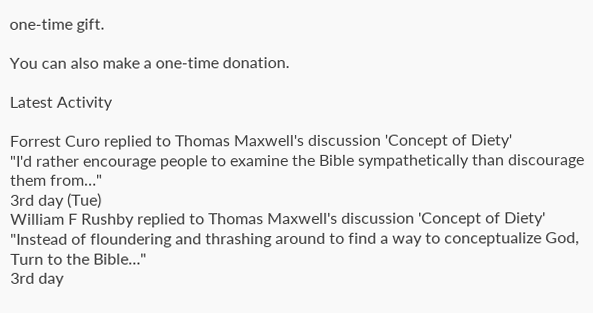one-time gift.

You can also make a one-time donation.

Latest Activity

Forrest Curo replied to Thomas Maxwell's discussion 'Concept of Diety'
"I'd rather encourage people to examine the Bible sympathetically than discourage them from…"
3rd day (Tue)
William F Rushby replied to Thomas Maxwell's discussion 'Concept of Diety'
"Instead of floundering and thrashing around to find a way to conceptualize God, Turn to the Bible…"
3rd day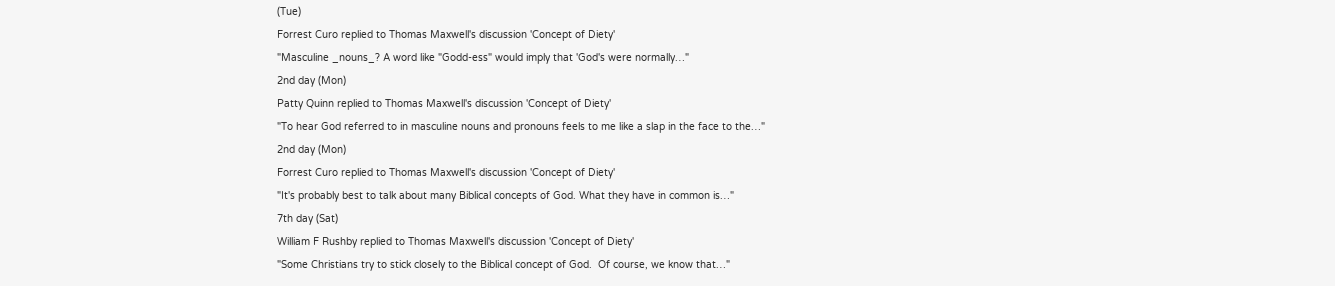(Tue)
Forrest Curo replied to Thomas Maxwell's discussion 'Concept of Diety'
"Masculine _nouns_? A word like "Godd-ess" would imply that 'God's were normally…"
2nd day (Mon)
Patty Quinn replied to Thomas Maxwell's discussion 'Concept of Diety'
"To hear God referred to in masculine nouns and pronouns feels to me like a slap in the face to the…"
2nd day (Mon)
Forrest Curo replied to Thomas Maxwell's discussion 'Concept of Diety'
"It's probably best to talk about many Biblical concepts of God. What they have in common is…"
7th day (Sat)
William F Rushby replied to Thomas Maxwell's discussion 'Concept of Diety'
"Some Christians try to stick closely to the Biblical concept of God.  Of course, we know that…"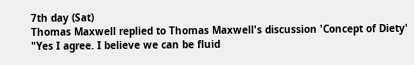7th day (Sat)
Thomas Maxwell replied to Thomas Maxwell's discussion 'Concept of Diety'
"Yes I agree. I believe we can be fluid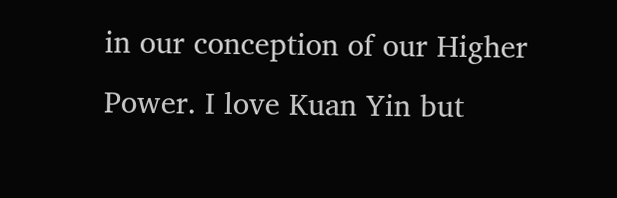in our conception of our Higher Power. I love Kuan Yin but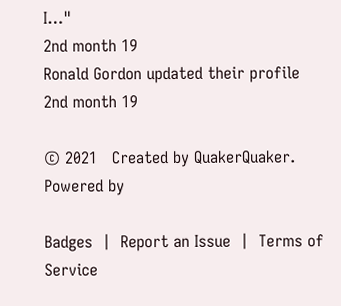I…"
2nd month 19
Ronald Gordon updated their profile
2nd month 19

© 2021   Created by QuakerQuaker.   Powered by

Badges  |  Report an Issue  |  Terms of Service